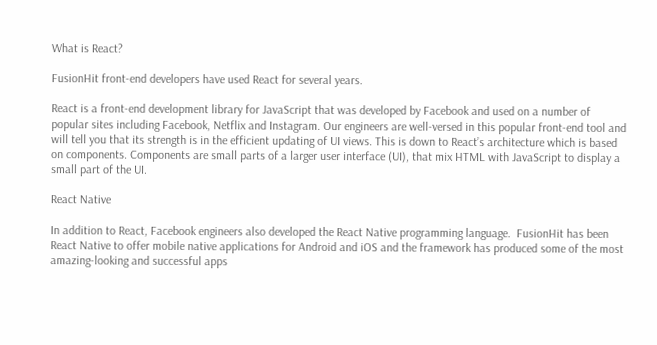What is React?

FusionHit front-end developers have used React for several years.

React is a front-end development library for JavaScript that was developed by Facebook and used on a number of popular sites including Facebook, Netflix and Instagram. Our engineers are well-versed in this popular front-end tool and will tell you that its strength is in the efficient updating of UI views. This is down to React’s architecture which is based on components. Components are small parts of a larger user interface (UI), that mix HTML with JavaScript to display a small part of the UI.

React Native

In addition to React, Facebook engineers also developed the React Native programming language.  FusionHit has been React Native to offer mobile native applications for Android and iOS and the framework has produced some of the most amazing-looking and successful apps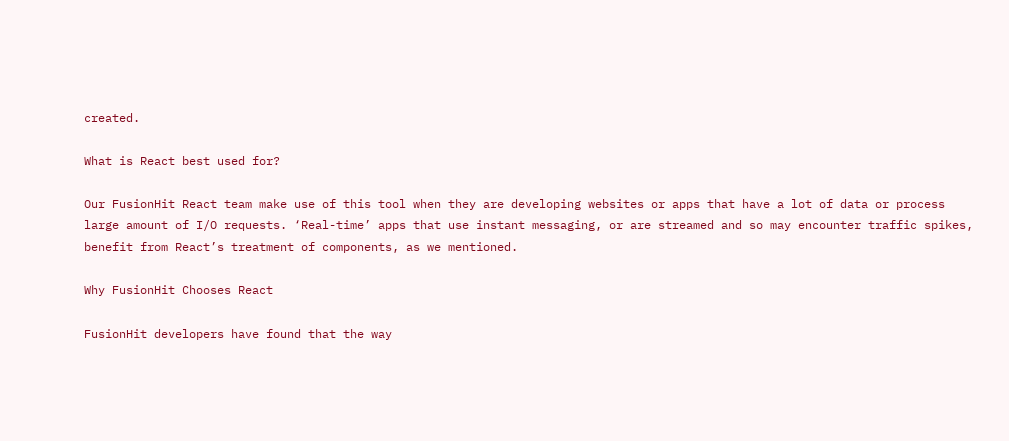created.

What is React best used for?

Our FusionHit React team make use of this tool when they are developing websites or apps that have a lot of data or process large amount of I/O requests. ‘Real-time’ apps that use instant messaging, or are streamed and so may encounter traffic spikes, benefit from React’s treatment of components, as we mentioned.

Why FusionHit Chooses React

FusionHit developers have found that the way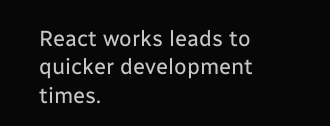React works leads to quicker development times.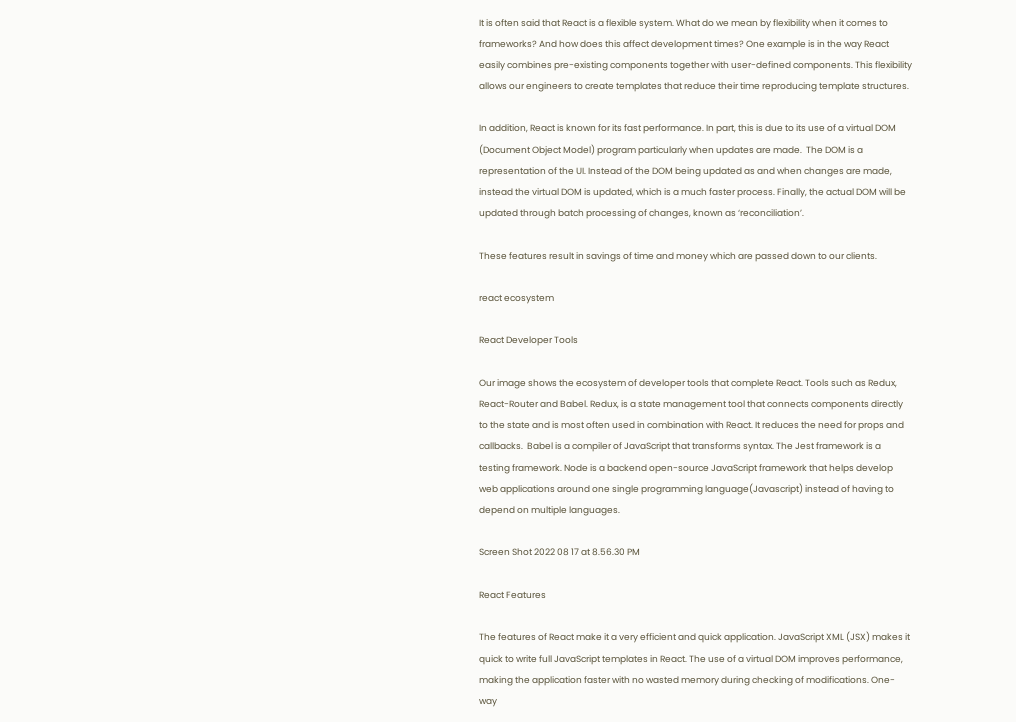It is often said that React is a flexible system. What do we mean by flexibility when it comes to frameworks? And how does this affect development times? One example is in the way React easily combines pre-existing components together with user-defined components. This flexibility allows our engineers to create templates that reduce their time reproducing template structures.

In addition, React is known for its fast performance. In part, this is due to its use of a virtual DOM (Document Object Model) program particularly when updates are made.  The DOM is a representation of the UI. Instead of the DOM being updated as and when changes are made, instead the virtual DOM is updated, which is a much faster process. Finally, the actual DOM will be updated through batch processing of changes, known as ‘reconciliation’.

These features result in savings of time and money which are passed down to our clients.

react ecosystem

React Developer Tools

Our image shows the ecosystem of developer tools that complete React. Tools such as Redux, React-Router and Babel. Redux, is a state management tool that connects components directly to the state and is most often used in combination with React. It reduces the need for props and callbacks.  Babel is a compiler of JavaScript that transforms syntax. The Jest framework is a testing framework. Node is a backend open-source JavaScript framework that helps develop web applications around one single programming language(Javascript) instead of having to depend on multiple languages.

Screen Shot 2022 08 17 at 8.56.30 PM

React Features

The features of React make it a very efficient and quick application. JavaScript XML (JSX) makes it quick to write full JavaScript templates in React. The use of a virtual DOM improves performance, making the application faster with no wasted memory during checking of modifications. One-way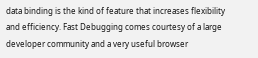data binding is the kind of feature that increases flexibility and efficiency. Fast Debugging comes courtesy of a large developer community and a very useful browser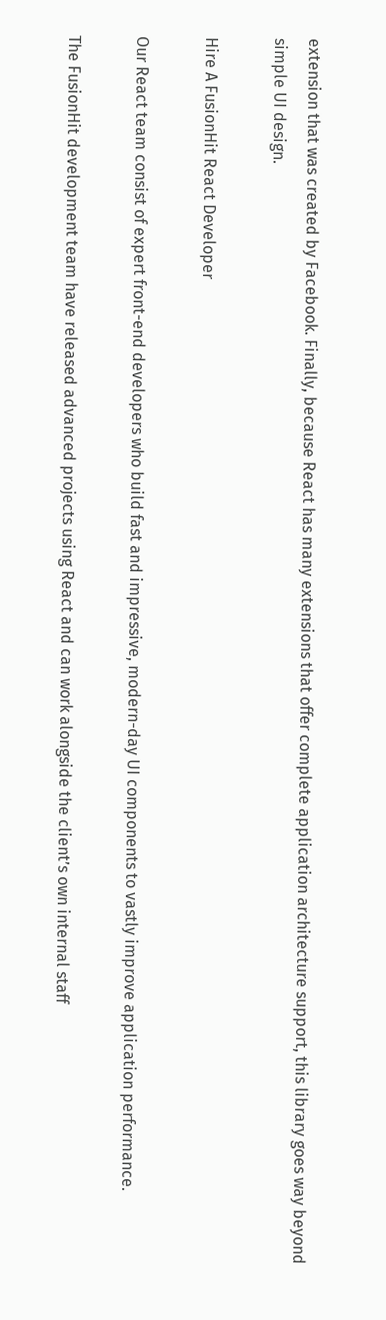extension that was created by Facebook. Finally, because React has many extensions that offer complete application architecture support, this library goes way beyond simple UI design.

Hire A FusionHit React Developer

Our React team consist of expert front-end developers who build fast and impressive, modern-day UI components to vastly improve application performance.

The FusionHit development team have released advanced projects using React and can work alongside the client’s own internal staff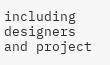including designers and project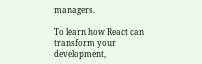managers.

To learn how React can transform your development,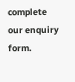complete our enquiry form.